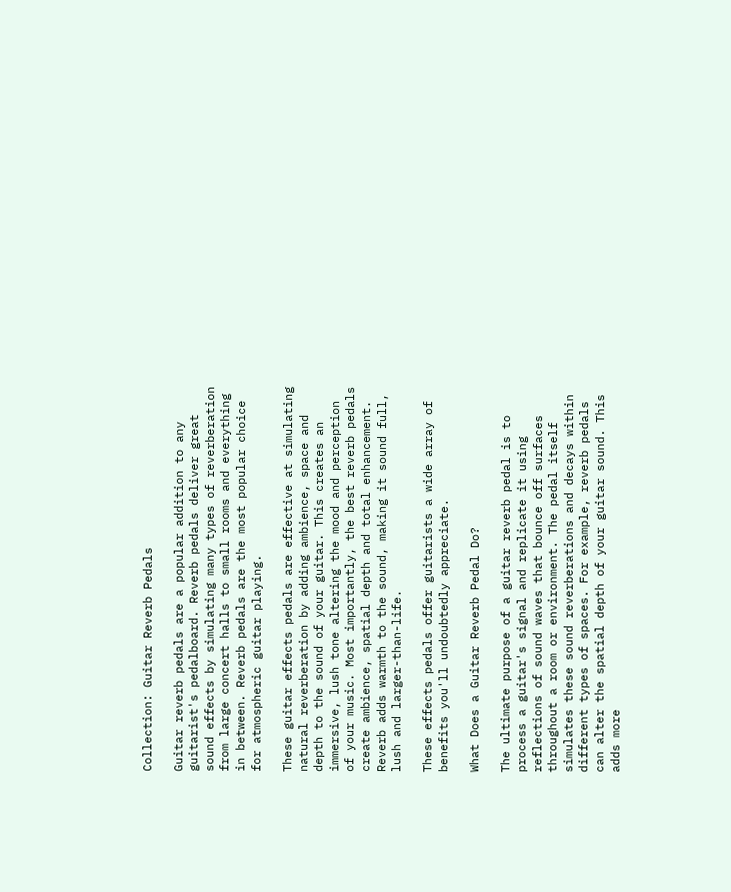Collection: Guitar Reverb Pedals

Guitar reverb pedals are a popular addition to any guitarist's pedalboard. Reverb pedals deliver great sound effects by simulating many types of reverberation from large concert halls to small rooms and everything in between. Reverb pedals are the most popular choice for atmospheric guitar playing.

These guitar effects pedals are effective at simulating natural reverberation by adding ambience, space and depth to the sound of your guitar. This creates an immersive, lush tone altering the mood and perception of your music. Most importantly, the best reverb pedals create ambience, spatial depth and total enhancement. Reverb adds warmth to the sound, making it sound full, lush and larger-than-life.

These effects pedals offer guitarists a wide array of benefits you'll undoubtedly appreciate.

What Does a Guitar Reverb Pedal Do?

The ultimate purpose of a guitar reverb pedal is to process a guitar's signal and replicate it using reflections of sound waves that bounce off surfaces throughout a room or environment. The pedal itself simulates these sound reverberations and decays within different types of spaces. For example, reverb pedals can alter the spatial depth of your guitar sound. This adds more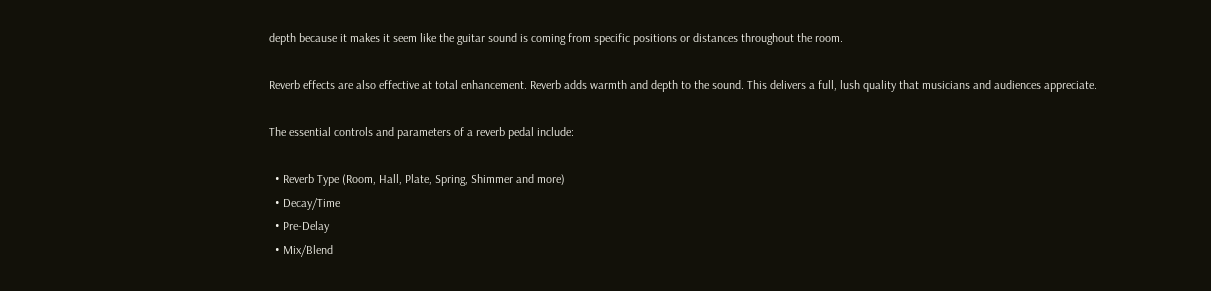depth because it makes it seem like the guitar sound is coming from specific positions or distances throughout the room.

Reverb effects are also effective at total enhancement. Reverb adds warmth and depth to the sound. This delivers a full, lush quality that musicians and audiences appreciate.

The essential controls and parameters of a reverb pedal include:

  • Reverb Type (Room, Hall, Plate, Spring, Shimmer and more)
  • Decay/Time
  • Pre-Delay
  • Mix/Blend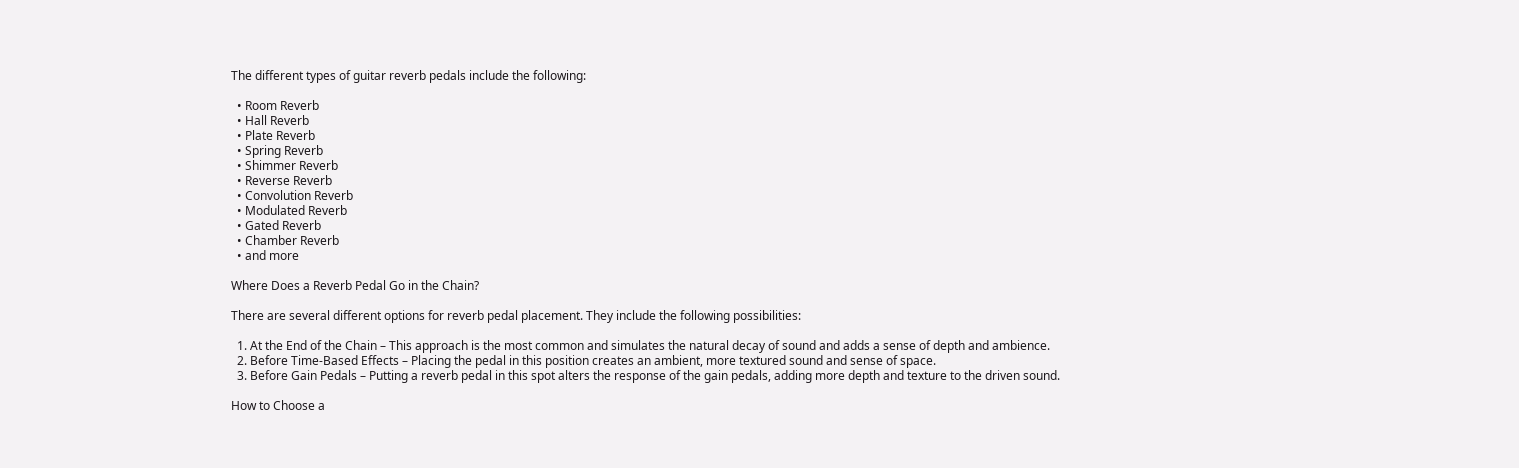The different types of guitar reverb pedals include the following:

  • Room Reverb
  • Hall Reverb
  • Plate Reverb
  • Spring Reverb
  • Shimmer Reverb
  • Reverse Reverb
  • Convolution Reverb
  • Modulated Reverb
  • Gated Reverb
  • Chamber Reverb
  • and more

Where Does a Reverb Pedal Go in the Chain?

There are several different options for reverb pedal placement. They include the following possibilities:

  1. At the End of the Chain – This approach is the most common and simulates the natural decay of sound and adds a sense of depth and ambience.
  2. Before Time-Based Effects – Placing the pedal in this position creates an ambient, more textured sound and sense of space.
  3. Before Gain Pedals – Putting a reverb pedal in this spot alters the response of the gain pedals, adding more depth and texture to the driven sound.

How to Choose a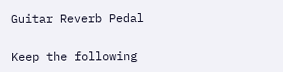Guitar Reverb Pedal

Keep the following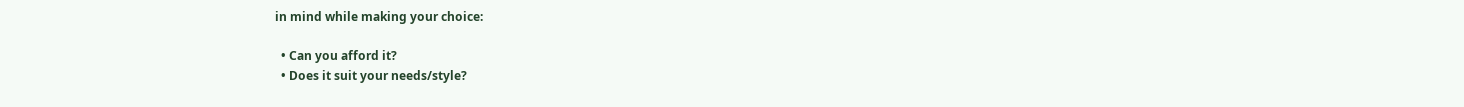in mind while making your choice:

  • Can you afford it?
  • Does it suit your needs/style?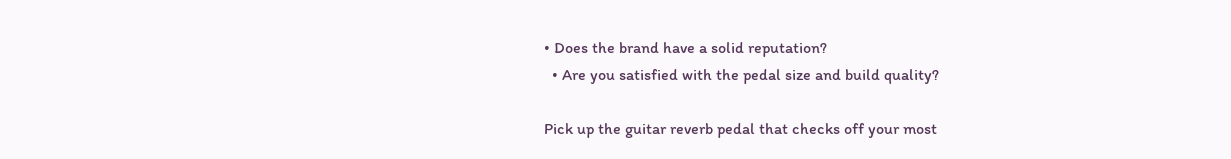• Does the brand have a solid reputation?
  • Are you satisfied with the pedal size and build quality?

Pick up the guitar reverb pedal that checks off your most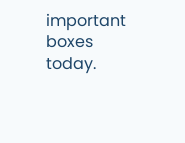important boxes today.